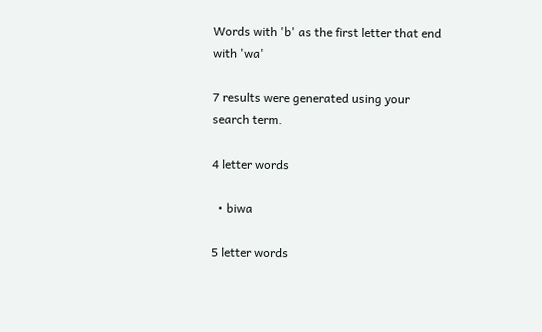Words with 'b' as the first letter that end with 'wa'

7 results were generated using your search term.

4 letter words

  • biwa

5 letter words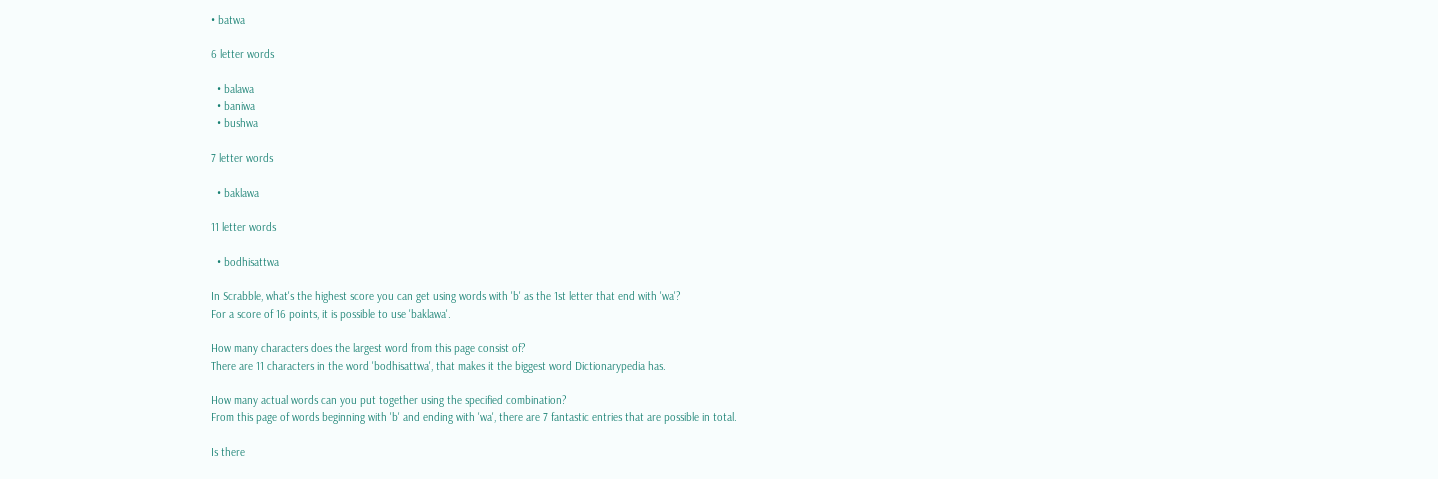• batwa

6 letter words

  • balawa
  • baniwa
  • bushwa

7 letter words

  • baklawa

11 letter words

  • bodhisattwa

In Scrabble, what's the highest score you can get using words with 'b' as the 1st letter that end with 'wa'?
For a score of 16 points, it is possible to use 'baklawa'.

How many characters does the largest word from this page consist of?
There are 11 characters in the word 'bodhisattwa', that makes it the biggest word Dictionarypedia has.

How many actual words can you put together using the specified combination?
From this page of words beginning with 'b' and ending with 'wa', there are 7 fantastic entries that are possible in total.

Is there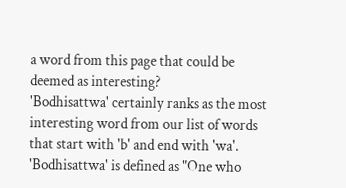a word from this page that could be deemed as interesting?
'Bodhisattwa' certainly ranks as the most interesting word from our list of words that start with 'b' and end with 'wa'. 'Bodhisattwa' is defined as "One who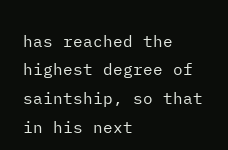has reached the highest degree of saintship, so that in his next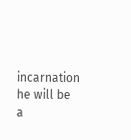incarnation he will be a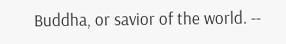Buddha, or savior of the world. --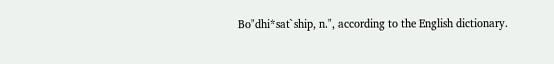Bo"dhi*sat`ship, n.", according to the English dictionary.